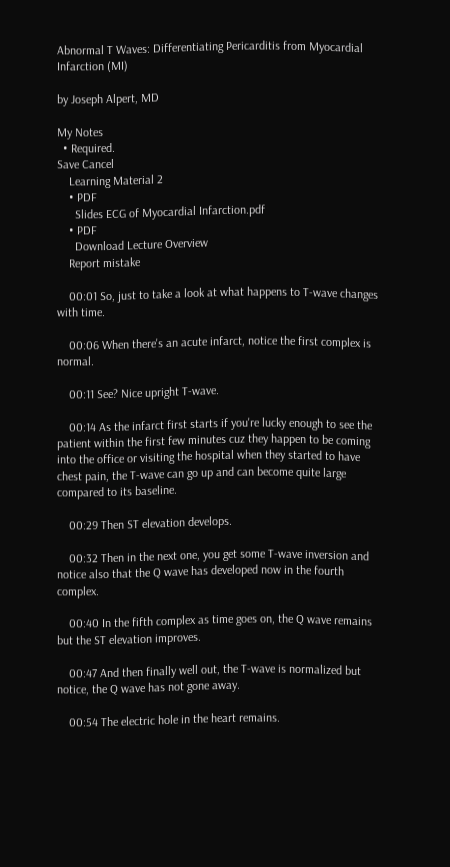Abnormal T Waves: Differentiating Pericarditis from Myocardial Infarction (MI)

by Joseph Alpert, MD

My Notes
  • Required.
Save Cancel
    Learning Material 2
    • PDF
      Slides ECG of Myocardial Infarction.pdf
    • PDF
      Download Lecture Overview
    Report mistake

    00:01 So, just to take a look at what happens to T-wave changes with time.

    00:06 When there's an acute infarct, notice the first complex is normal.

    00:11 See? Nice upright T-wave.

    00:14 As the infarct first starts if you're lucky enough to see the patient within the first few minutes cuz they happen to be coming into the office or visiting the hospital when they started to have chest pain, the T-wave can go up and can become quite large compared to its baseline.

    00:29 Then ST elevation develops.

    00:32 Then in the next one, you get some T-wave inversion and notice also that the Q wave has developed now in the fourth complex.

    00:40 In the fifth complex as time goes on, the Q wave remains but the ST elevation improves.

    00:47 And then finally well out, the T-wave is normalized but notice, the Q wave has not gone away.

    00:54 The electric hole in the heart remains.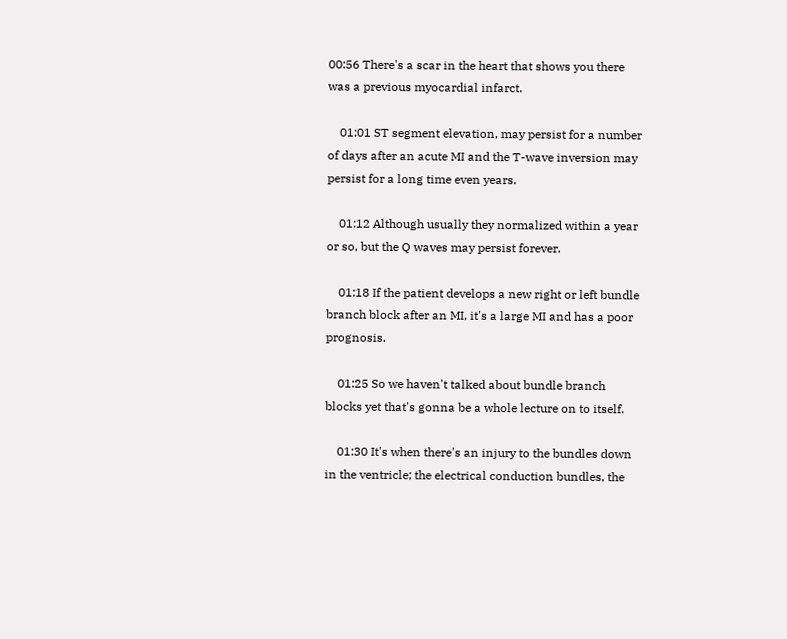00:56 There's a scar in the heart that shows you there was a previous myocardial infarct.

    01:01 ST segment elevation, may persist for a number of days after an acute MI and the T-wave inversion may persist for a long time even years.

    01:12 Although usually they normalized within a year or so, but the Q waves may persist forever.

    01:18 If the patient develops a new right or left bundle branch block after an MI, it's a large MI and has a poor prognosis.

    01:25 So we haven't talked about bundle branch blocks yet that's gonna be a whole lecture on to itself.

    01:30 It's when there's an injury to the bundles down in the ventricle; the electrical conduction bundles, the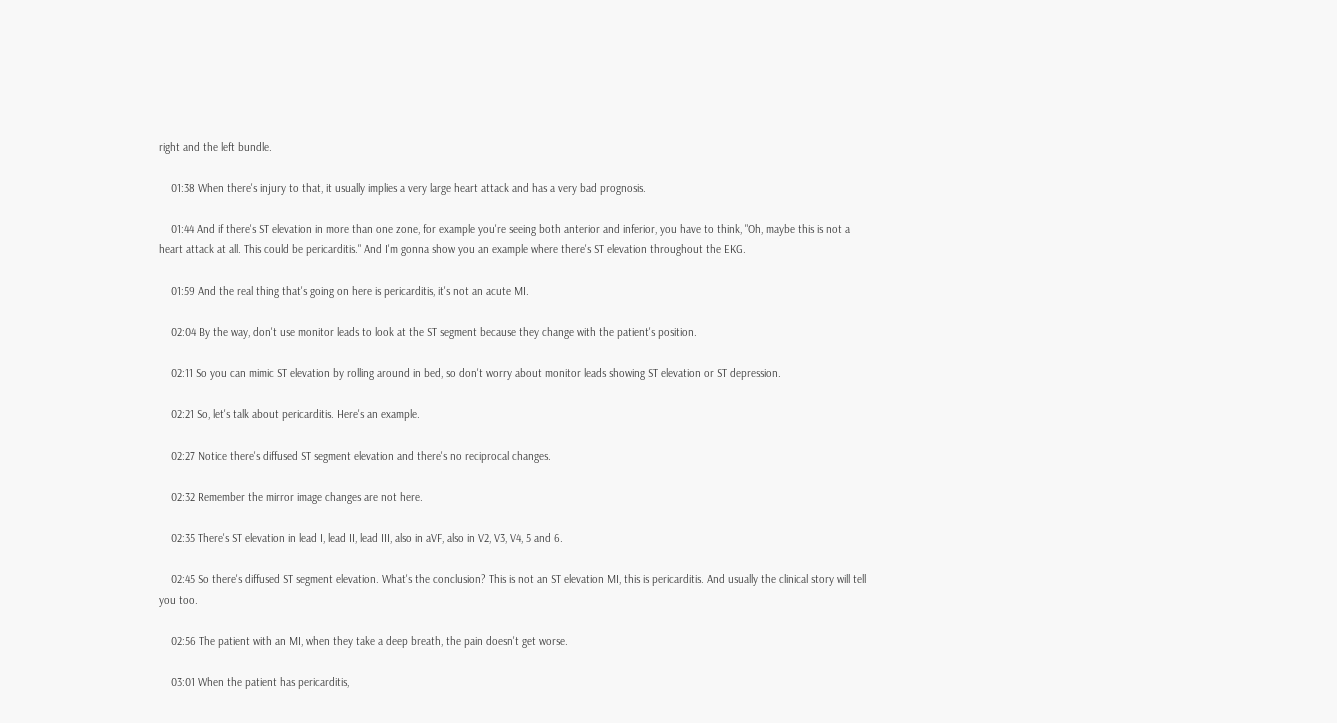right and the left bundle.

    01:38 When there's injury to that, it usually implies a very large heart attack and has a very bad prognosis.

    01:44 And if there's ST elevation in more than one zone, for example you're seeing both anterior and inferior, you have to think, "Oh, maybe this is not a heart attack at all. This could be pericarditis." And I'm gonna show you an example where there's ST elevation throughout the EKG.

    01:59 And the real thing that's going on here is pericarditis, it's not an acute MI.

    02:04 By the way, don't use monitor leads to look at the ST segment because they change with the patient's position.

    02:11 So you can mimic ST elevation by rolling around in bed, so don't worry about monitor leads showing ST elevation or ST depression.

    02:21 So, let's talk about pericarditis. Here's an example.

    02:27 Notice there's diffused ST segment elevation and there's no reciprocal changes.

    02:32 Remember the mirror image changes are not here.

    02:35 There's ST elevation in lead I, lead II, lead III, also in aVF, also in V2, V3, V4, 5 and 6.

    02:45 So there's diffused ST segment elevation. What's the conclusion? This is not an ST elevation MI, this is pericarditis. And usually the clinical story will tell you too.

    02:56 The patient with an MI, when they take a deep breath, the pain doesn't get worse.

    03:01 When the patient has pericarditis,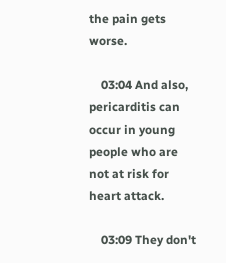the pain gets worse.

    03:04 And also, pericarditis can occur in young people who are not at risk for heart attack.

    03:09 They don't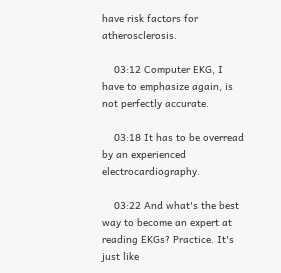have risk factors for atherosclerosis.

    03:12 Computer EKG, I have to emphasize again, is not perfectly accurate.

    03:18 It has to be overread by an experienced electrocardiography.

    03:22 And what's the best way to become an expert at reading EKGs? Practice. It's just like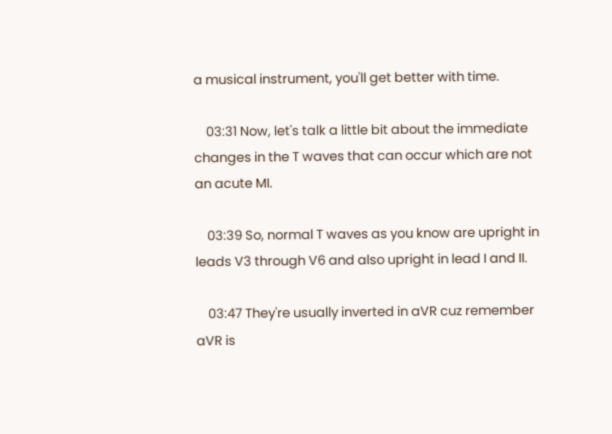a musical instrument, you'll get better with time.

    03:31 Now, let's talk a little bit about the immediate changes in the T waves that can occur which are not an acute MI.

    03:39 So, normal T waves as you know are upright in leads V3 through V6 and also upright in lead I and II.

    03:47 They're usually inverted in aVR cuz remember aVR is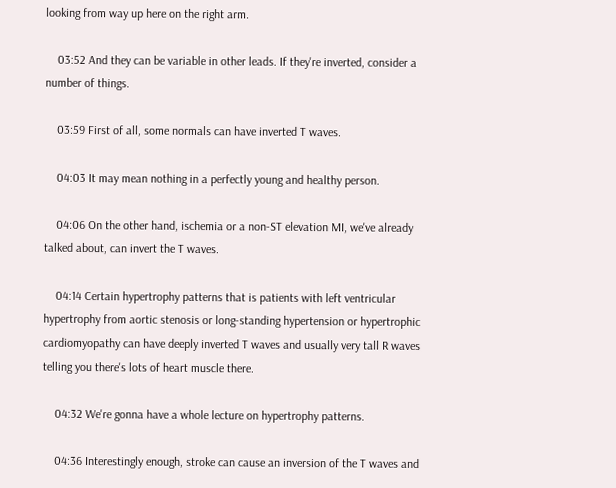looking from way up here on the right arm.

    03:52 And they can be variable in other leads. If they're inverted, consider a number of things.

    03:59 First of all, some normals can have inverted T waves.

    04:03 It may mean nothing in a perfectly young and healthy person.

    04:06 On the other hand, ischemia or a non-ST elevation MI, we've already talked about, can invert the T waves.

    04:14 Certain hypertrophy patterns that is patients with left ventricular hypertrophy from aortic stenosis or long-standing hypertension or hypertrophic cardiomyopathy can have deeply inverted T waves and usually very tall R waves telling you there's lots of heart muscle there.

    04:32 We're gonna have a whole lecture on hypertrophy patterns.

    04:36 Interestingly enough, stroke can cause an inversion of the T waves and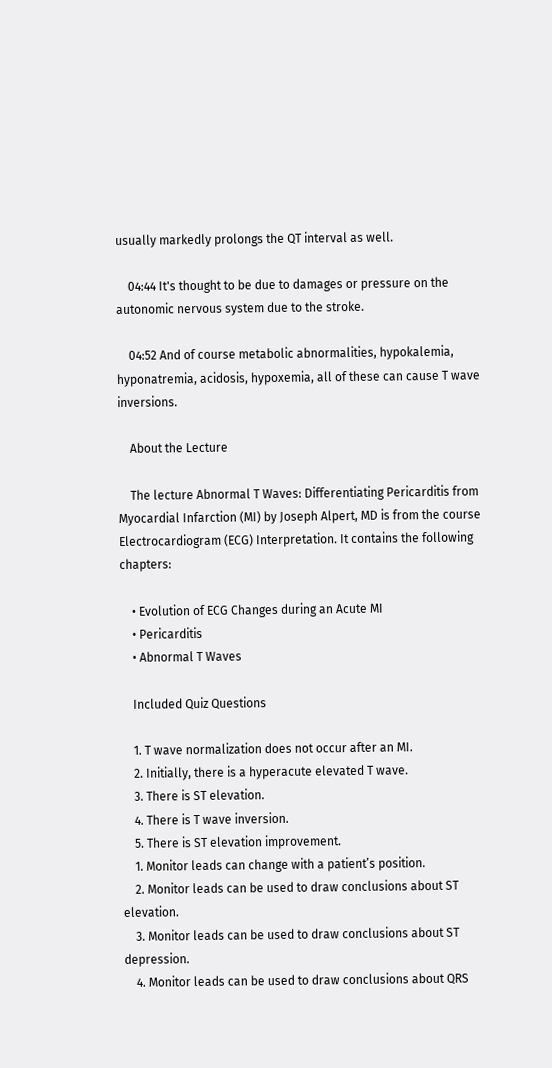usually markedly prolongs the QT interval as well.

    04:44 It's thought to be due to damages or pressure on the autonomic nervous system due to the stroke.

    04:52 And of course metabolic abnormalities, hypokalemia, hyponatremia, acidosis, hypoxemia, all of these can cause T wave inversions.

    About the Lecture

    The lecture Abnormal T Waves: Differentiating Pericarditis from Myocardial Infarction (MI) by Joseph Alpert, MD is from the course Electrocardiogram (ECG) Interpretation. It contains the following chapters:

    • Evolution of ECG Changes during an Acute MI
    • Pericarditis
    • Abnormal T Waves

    Included Quiz Questions

    1. T wave normalization does not occur after an MI.
    2. Initially, there is a hyperacute elevated T wave.
    3. There is ST elevation.
    4. There is T wave inversion.
    5. There is ST elevation improvement.
    1. Monitor leads can change with a patient’s position.
    2. Monitor leads can be used to draw conclusions about ST elevation.
    3. Monitor leads can be used to draw conclusions about ST depression.
    4. Monitor leads can be used to draw conclusions about QRS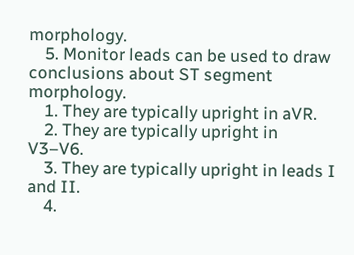morphology.
    5. Monitor leads can be used to draw conclusions about ST segment morphology.
    1. They are typically upright in aVR.
    2. They are typically upright in V3–V6.
    3. They are typically upright in leads I and II.
    4.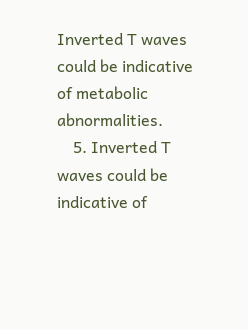Inverted T waves could be indicative of metabolic abnormalities.
    5. Inverted T waves could be indicative of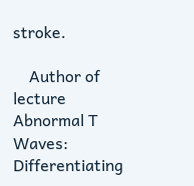stroke.

    Author of lecture Abnormal T Waves: Differentiating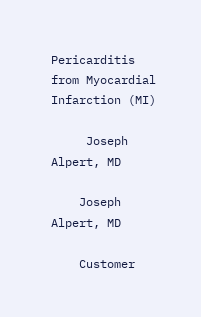Pericarditis from Myocardial Infarction (MI)

     Joseph Alpert, MD

    Joseph Alpert, MD

    Customer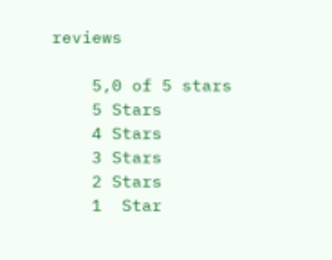reviews

    5,0 of 5 stars
    5 Stars
    4 Stars
    3 Stars
    2 Stars
    1  Star